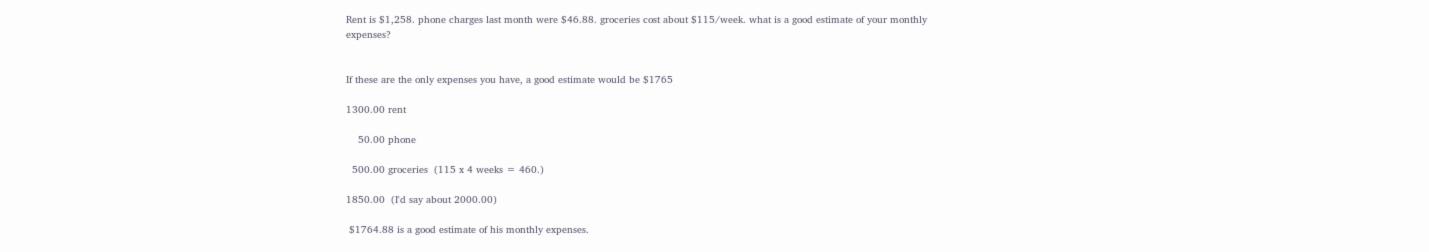Rent is $1,258. phone charges last month were $46.88. groceries cost about $115/week. what is a good estimate of your monthly expenses?


If these are the only expenses you have, a good estimate would be $1765

1300.00 rent

    50.00 phone

  500.00 groceries  (115 x 4 weeks = 460.)

1850.00  (I'd say about 2000.00)

 $1764.88 is a good estimate of his monthly expenses.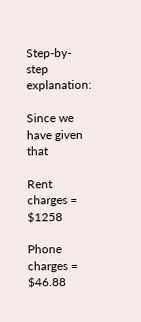Step-by-step explanation:

Since we have given that

Rent charges = $1258

Phone charges = $46.88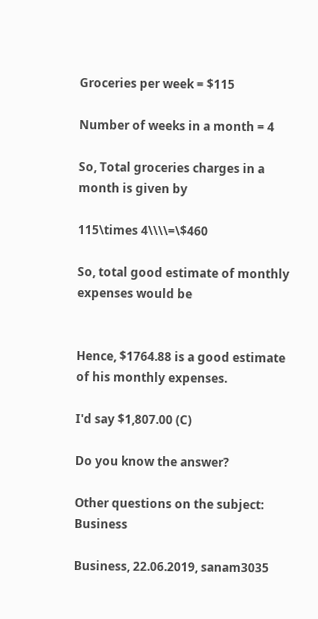Groceries per week = $115

Number of weeks in a month = 4

So, Total groceries charges in a month is given by

115\times 4\\\\=\$460

So, total good estimate of monthly expenses would be


Hence, $1764.88 is a good estimate of his monthly expenses.

I'd say $1,807.00 (C)

Do you know the answer?

Other questions on the subject: Business

Business, 22.06.2019, sanam3035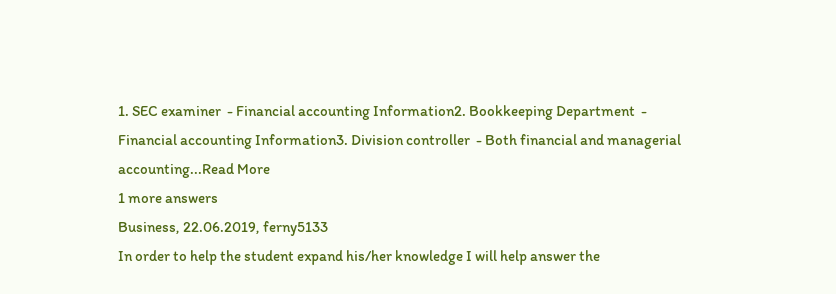1. SEC examiner  - Financial accounting Information2. Bookkeeping Department  - Financial accounting Information3. Division controller  - Both financial and managerial accounting...Read More
1 more answers
Business, 22.06.2019, ferny5133
In order to help the student expand his/her knowledge I will help answer the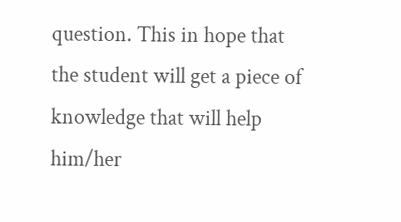question. This in hope that the student will get a piece of knowledge that will help him/her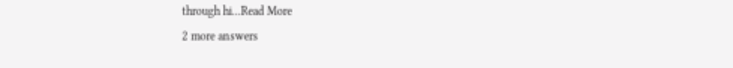through hi...Read More
2 more answers